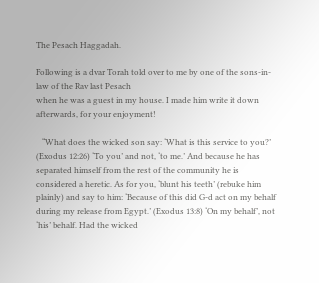The Pesach Haggadah.

Following is a dvar Torah told over to me by one of the sons-in-law of the Rav last Pesach
when he was a guest in my house. I made him write it down afterwards, for your enjoyment!

   “What does the wicked son say: ‘What is this service to you?’ (Exodus 12:26) ‘To you’ and not, ‘to me.’ And because he has separated himself from the rest of the community he is considered a heretic. As for you, ‘blunt his teeth’ (rebuke him plainly) and say to him: ‘Because of this did G-d act on my behalf during my release from Egypt.’ (Exodus 13:8) ‘On my behalf’, not ‘his’ behalf. Had the wicked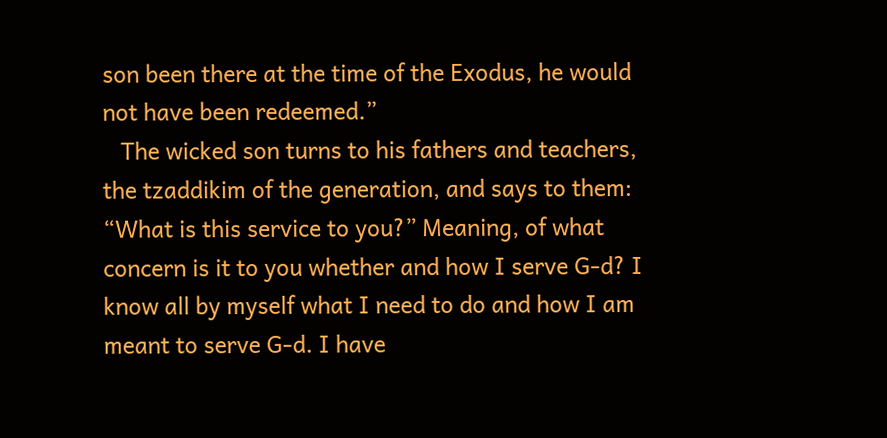son been there at the time of the Exodus, he would not have been redeemed.”
   The wicked son turns to his fathers and teachers, the tzaddikim of the generation, and says to them: “What is this service to you?” Meaning, of what concern is it to you whether and how I serve G-d? I know all by myself what I need to do and how I am meant to serve G-d. I have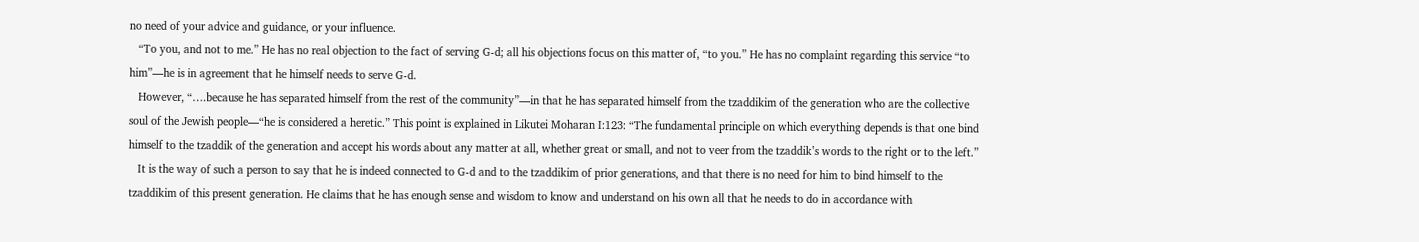no need of your advice and guidance, or your influence.
   “To you, and not to me.” He has no real objection to the fact of serving G-d; all his objections focus on this matter of, “to you.” He has no complaint regarding this service “to him”—he is in agreement that he himself needs to serve G-d.
   However, “….because he has separated himself from the rest of the community”—in that he has separated himself from the tzaddikim of the generation who are the collective soul of the Jewish people—“he is considered a heretic.” This point is explained in Likutei Moharan I:123: “The fundamental principle on which everything depends is that one bind himself to the tzaddik of the generation and accept his words about any matter at all, whether great or small, and not to veer from the tzaddik’s words to the right or to the left.”
   It is the way of such a person to say that he is indeed connected to G-d and to the tzaddikim of prior generations, and that there is no need for him to bind himself to the tzaddikim of this present generation. He claims that he has enough sense and wisdom to know and understand on his own all that he needs to do in accordance with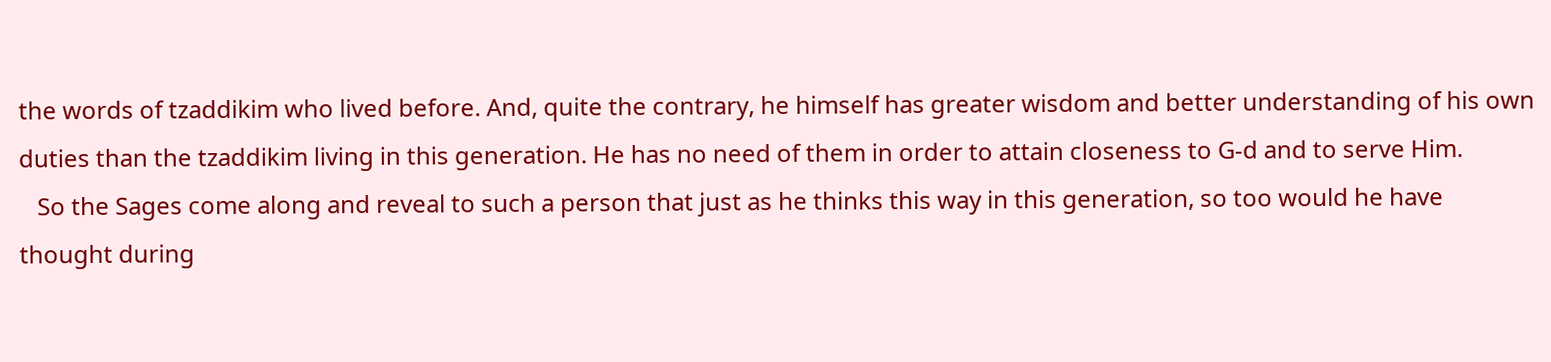the words of tzaddikim who lived before. And, quite the contrary, he himself has greater wisdom and better understanding of his own duties than the tzaddikim living in this generation. He has no need of them in order to attain closeness to G-d and to serve Him.
   So the Sages come along and reveal to such a person that just as he thinks this way in this generation, so too would he have thought during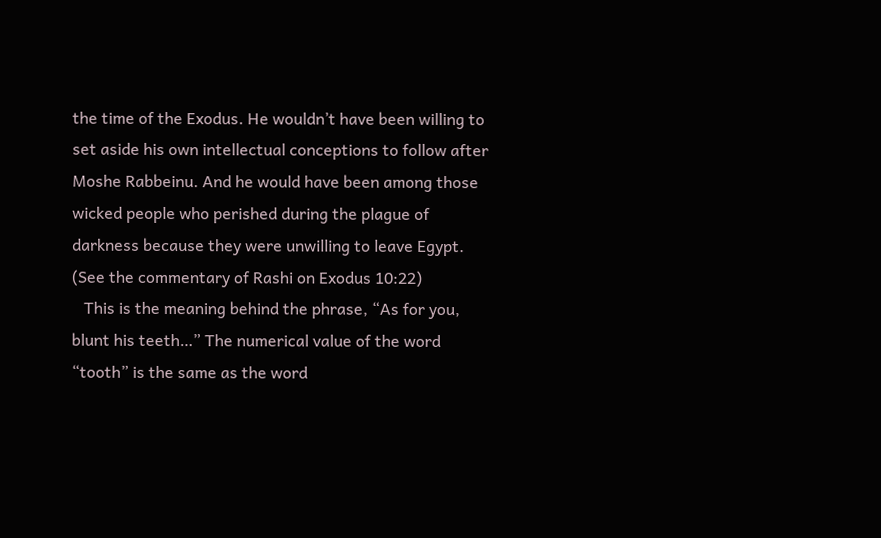the time of the Exodus. He wouldn’t have been willing to set aside his own intellectual conceptions to follow after Moshe Rabbeinu. And he would have been among those wicked people who perished during the plague of darkness because they were unwilling to leave Egypt. (See the commentary of Rashi on Exodus 10:22)
   This is the meaning behind the phrase, “As for you, blunt his teeth…” The numerical value of the word “tooth” is the same as the word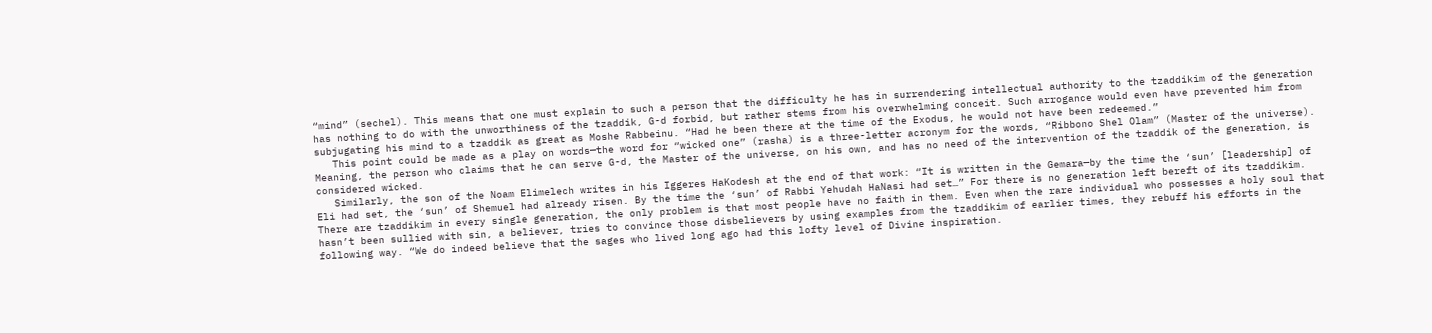“mind” (sechel). This means that one must explain to such a person that the difficulty he has in surrendering intellectual authority to the tzaddikim of the generation has nothing to do with the unworthiness of the tzaddik, G-d forbid, but rather stems from his overwhelming conceit. Such arrogance would even have prevented him from subjugating his mind to a tzaddik as great as Moshe Rabbeinu. “Had he been there at the time of the Exodus, he would not have been redeemed.”
   This point could be made as a play on words—the word for “wicked one” (rasha) is a three-letter acronym for the words, “Ribbono Shel Olam” (Master of the universe). Meaning, the person who claims that he can serve G-d, the Master of the universe, on his own, and has no need of the intervention of the tzaddik of the generation, is considered wicked.
   Similarly, the son of the Noam Elimelech writes in his Iggeres HaKodesh at the end of that work: “It is written in the Gemara—by the time the ‘sun’ [leadership] of Eli had set, the ‘sun’ of Shemuel had already risen. By the time the ‘sun’ of Rabbi Yehudah HaNasi had set…” For there is no generation left bereft of its tzaddikim. There are tzaddikim in every single generation, the only problem is that most people have no faith in them. Even when the rare individual who possesses a holy soul that hasn’t been sullied with sin, a believer, tries to convince those disbelievers by using examples from the tzaddikim of earlier times, they rebuff his efforts in the following way. “We do indeed believe that the sages who lived long ago had this lofty level of Divine inspiration.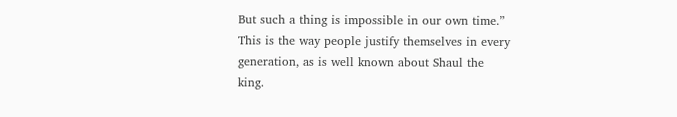But such a thing is impossible in our own time.” This is the way people justify themselves in every generation, as is well known about Shaul the king.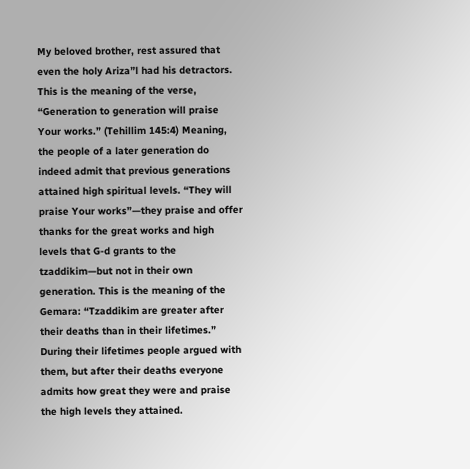My beloved brother, rest assured that even the holy Ariza”l had his detractors. This is the meaning of the verse, “Generation to generation will praise Your works.” (Tehillim 145:4) Meaning, the people of a later generation do indeed admit that previous generations attained high spiritual levels. “They will praise Your works”—they praise and offer thanks for the great works and high levels that G-d grants to the tzaddikim—but not in their own generation. This is the meaning of the Gemara: “Tzaddikim are greater after their deaths than in their lifetimes.” During their lifetimes people argued with them, but after their deaths everyone admits how great they were and praise the high levels they attained.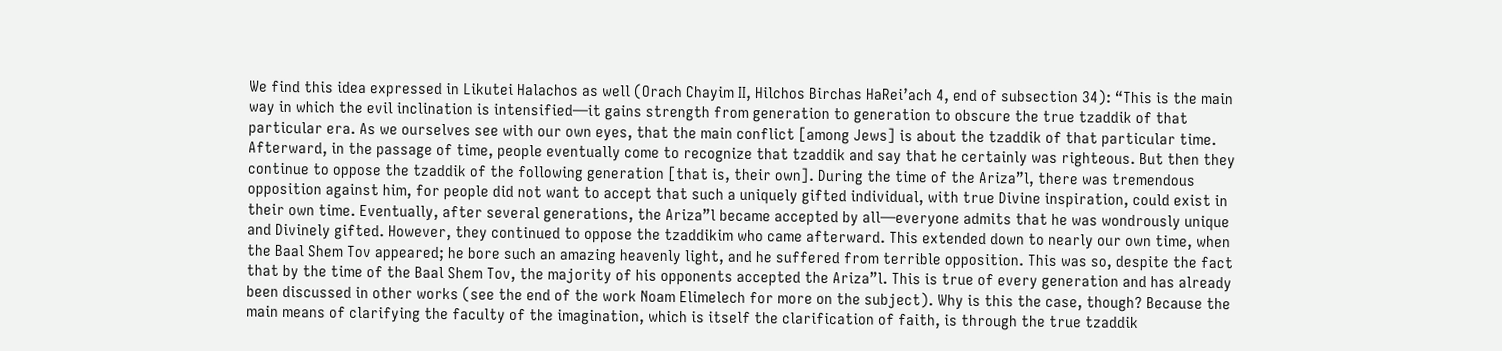We find this idea expressed in Likutei Halachos as well (Orach Chayim II, Hilchos Birchas HaRei’ach 4, end of subsection 34): “This is the main way in which the evil inclination is intensified—it gains strength from generation to generation to obscure the true tzaddik of that particular era. As we ourselves see with our own eyes, that the main conflict [among Jews] is about the tzaddik of that particular time. Afterward, in the passage of time, people eventually come to recognize that tzaddik and say that he certainly was righteous. But then they continue to oppose the tzaddik of the following generation [that is, their own]. During the time of the Ariza”l, there was tremendous opposition against him, for people did not want to accept that such a uniquely gifted individual, with true Divine inspiration, could exist in their own time. Eventually, after several generations, the Ariza”l became accepted by all—everyone admits that he was wondrously unique and Divinely gifted. However, they continued to oppose the tzaddikim who came afterward. This extended down to nearly our own time, when the Baal Shem Tov appeared; he bore such an amazing heavenly light, and he suffered from terrible opposition. This was so, despite the fact that by the time of the Baal Shem Tov, the majority of his opponents accepted the Ariza”l. This is true of every generation and has already been discussed in other works (see the end of the work Noam Elimelech for more on the subject). Why is this the case, though? Because the main means of clarifying the faculty of the imagination, which is itself the clarification of faith, is through the true tzaddik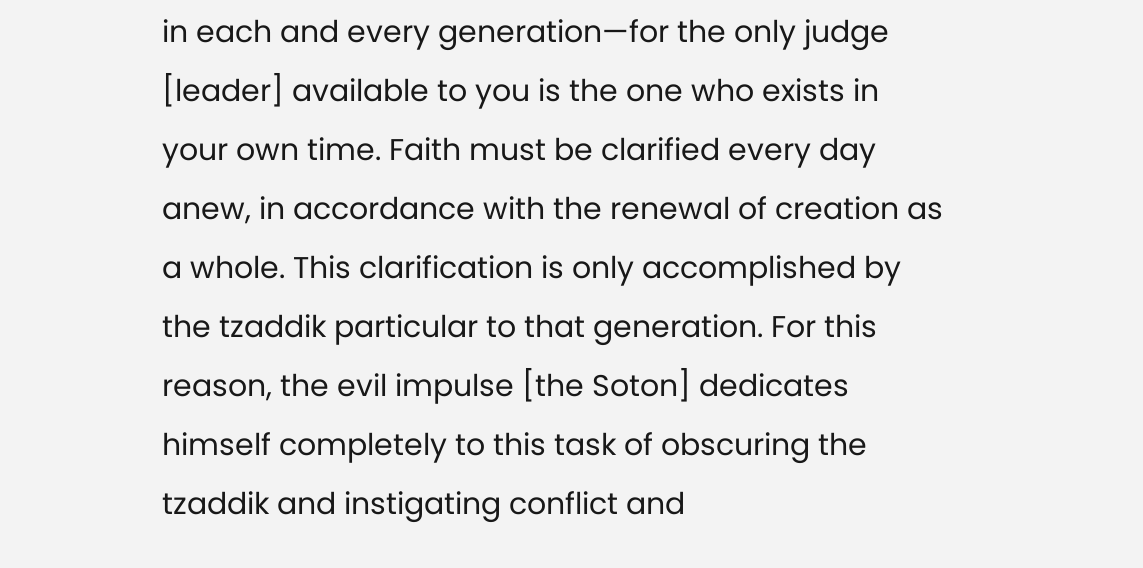in each and every generation—for the only judge [leader] available to you is the one who exists in your own time. Faith must be clarified every day anew, in accordance with the renewal of creation as a whole. This clarification is only accomplished by the tzaddik particular to that generation. For this reason, the evil impulse [the Soton] dedicates himself completely to this task of obscuring the tzaddik and instigating conflict and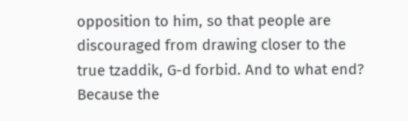opposition to him, so that people are discouraged from drawing closer to the true tzaddik, G-d forbid. And to what end? Because the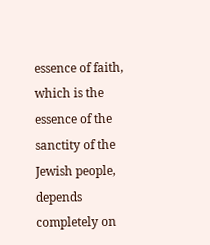essence of faith, which is the essence of the sanctity of the Jewish people, depends completely on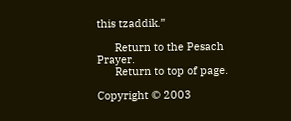this tzaddik.”

      Return to the Pesach Prayer.
      Return to top of page.

Copyright © 2003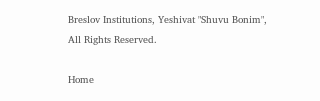Breslov Institutions, Yeshivat "Shuvu Bonim",
All Rights Reserved.

Home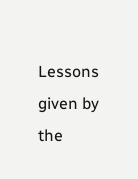Lessons given by  the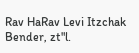Rav HaRav Levi Itzchak Bender, zt"l.